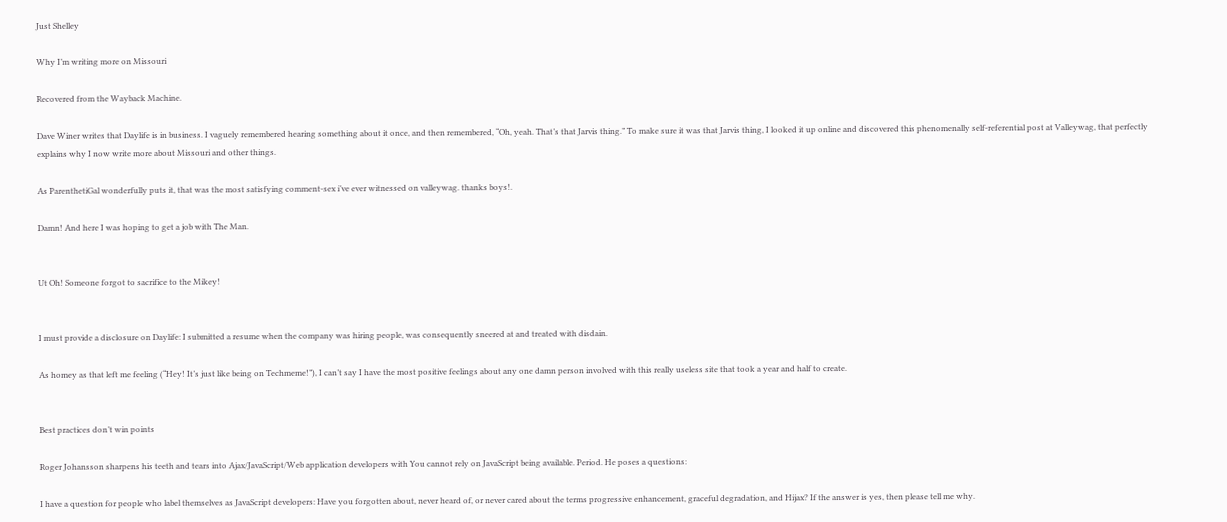Just Shelley

Why I’m writing more on Missouri

Recovered from the Wayback Machine.

Dave Winer writes that Daylife is in business. I vaguely remembered hearing something about it once, and then remembered, “Oh, yeah. That’s that Jarvis thing.” To make sure it was that Jarvis thing, I looked it up online and discovered this phenomenally self-referential post at Valleywag, that perfectly explains why I now write more about Missouri and other things.

As ParenthetiGal wonderfully puts it, that was the most satisfying comment-sex i’ve ever witnessed on valleywag. thanks boys!.

Damn! And here I was hoping to get a job with The Man.


Ut Oh! Someone forgot to sacrifice to the Mikey!


I must provide a disclosure on Daylife: I submitted a resume when the company was hiring people, was consequently sneered at and treated with disdain.

As homey as that left me feeling (“Hey! It’s just like being on Techmeme!”), I can’t say I have the most positive feelings about any one damn person involved with this really useless site that took a year and half to create.


Best practices don’t win points

Roger Johansson sharpens his teeth and tears into Ajax/JavaScript/Web application developers with You cannot rely on JavaScript being available. Period. He poses a questions:

I have a question for people who label themselves as JavaScript developers: Have you forgotten about, never heard of, or never cared about the terms progressive enhancement, graceful degradation, and Hijax? If the answer is yes, then please tell me why.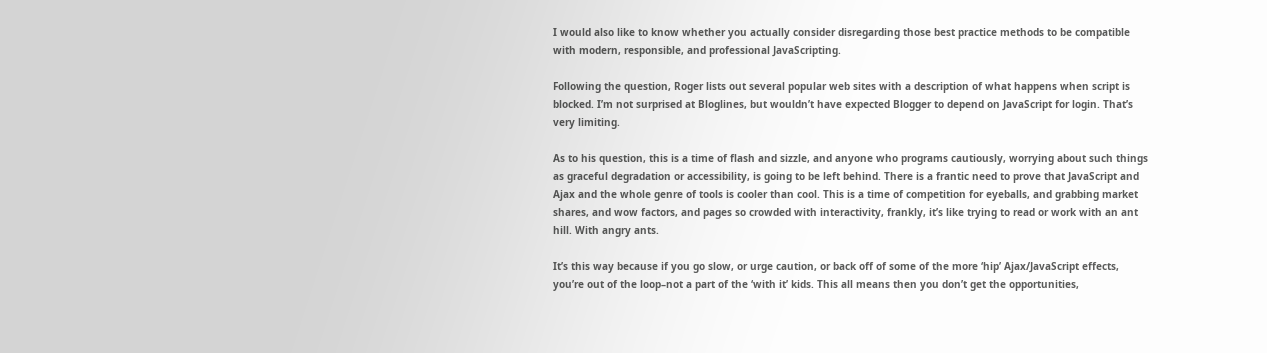I would also like to know whether you actually consider disregarding those best practice methods to be compatible with modern, responsible, and professional JavaScripting.

Following the question, Roger lists out several popular web sites with a description of what happens when script is blocked. I’m not surprised at Bloglines, but wouldn’t have expected Blogger to depend on JavaScript for login. That’s very limiting.

As to his question, this is a time of flash and sizzle, and anyone who programs cautiously, worrying about such things as graceful degradation or accessibility, is going to be left behind. There is a frantic need to prove that JavaScript and Ajax and the whole genre of tools is cooler than cool. This is a time of competition for eyeballs, and grabbing market shares, and wow factors, and pages so crowded with interactivity, frankly, it’s like trying to read or work with an ant hill. With angry ants.

It’s this way because if you go slow, or urge caution, or back off of some of the more ‘hip’ Ajax/JavaScript effects, you’re out of the loop–not a part of the ‘with it’ kids. This all means then you don’t get the opportunities,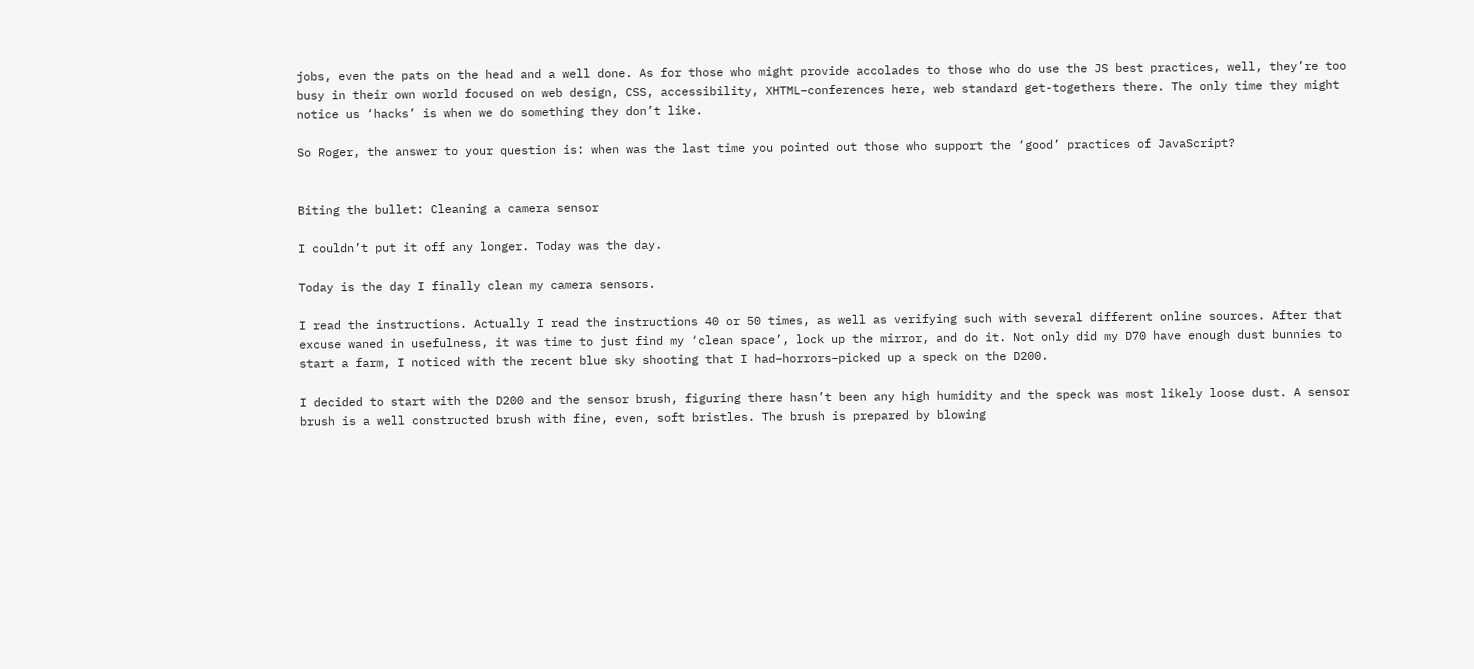jobs, even the pats on the head and a well done. As for those who might provide accolades to those who do use the JS best practices, well, they’re too busy in their own world focused on web design, CSS, accessibility, XHTML–conferences here, web standard get-togethers there. The only time they might notice us ‘hacks’ is when we do something they don’t like.

So Roger, the answer to your question is: when was the last time you pointed out those who support the ‘good’ practices of JavaScript?


Biting the bullet: Cleaning a camera sensor

I couldn’t put it off any longer. Today was the day.

Today is the day I finally clean my camera sensors.

I read the instructions. Actually I read the instructions 40 or 50 times, as well as verifying such with several different online sources. After that excuse waned in usefulness, it was time to just find my ‘clean space’, lock up the mirror, and do it. Not only did my D70 have enough dust bunnies to start a farm, I noticed with the recent blue sky shooting that I had–horrors–picked up a speck on the D200.

I decided to start with the D200 and the sensor brush, figuring there hasn’t been any high humidity and the speck was most likely loose dust. A sensor brush is a well constructed brush with fine, even, soft bristles. The brush is prepared by blowing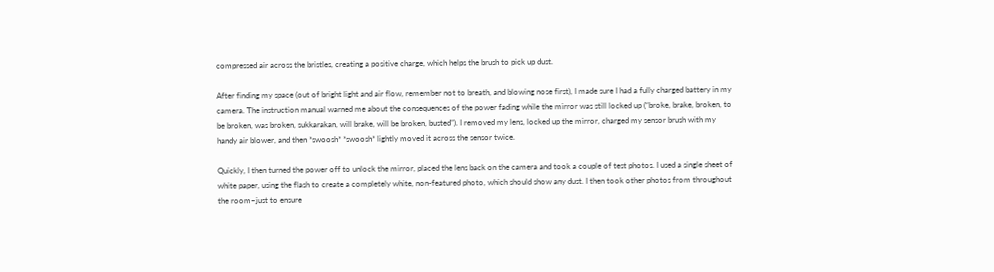compressed air across the bristles, creating a positive charge, which helps the brush to pick up dust.

After finding my space (out of bright light and air flow, remember not to breath, and blowing nose first), I made sure I had a fully charged battery in my camera. The instruction manual warned me about the consequences of the power fading while the mirror was still locked up (“broke, brake, broken, to be broken, was broken, sukkarakan, will brake, will be broken, busted”). I removed my lens, locked up the mirror, charged my sensor brush with my handy air blower, and then *swoosh* *swoosh* lightly moved it across the sensor twice.

Quickly, I then turned the power off to unlock the mirror, placed the lens back on the camera and took a couple of test photos. I used a single sheet of white paper, using the flash to create a completely white, non-featured photo, which should show any dust. I then took other photos from throughout the room–just to ensure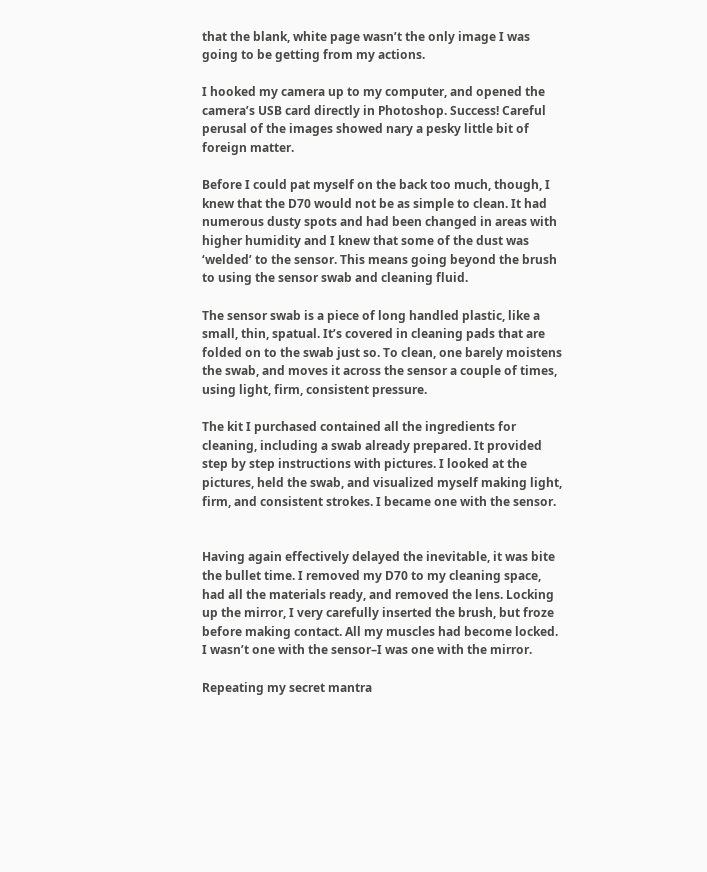that the blank, white page wasn’t the only image I was going to be getting from my actions.

I hooked my camera up to my computer, and opened the camera’s USB card directly in Photoshop. Success! Careful perusal of the images showed nary a pesky little bit of foreign matter.

Before I could pat myself on the back too much, though, I knew that the D70 would not be as simple to clean. It had numerous dusty spots and had been changed in areas with higher humidity and I knew that some of the dust was ‘welded’ to the sensor. This means going beyond the brush to using the sensor swab and cleaning fluid.

The sensor swab is a piece of long handled plastic, like a small, thin, spatual. It’s covered in cleaning pads that are folded on to the swab just so. To clean, one barely moistens the swab, and moves it across the sensor a couple of times, using light, firm, consistent pressure.

The kit I purchased contained all the ingredients for cleaning, including a swab already prepared. It provided step by step instructions with pictures. I looked at the pictures, held the swab, and visualized myself making light, firm, and consistent strokes. I became one with the sensor.


Having again effectively delayed the inevitable, it was bite the bullet time. I removed my D70 to my cleaning space, had all the materials ready, and removed the lens. Locking up the mirror, I very carefully inserted the brush, but froze before making contact. All my muscles had become locked. I wasn’t one with the sensor–I was one with the mirror.

Repeating my secret mantra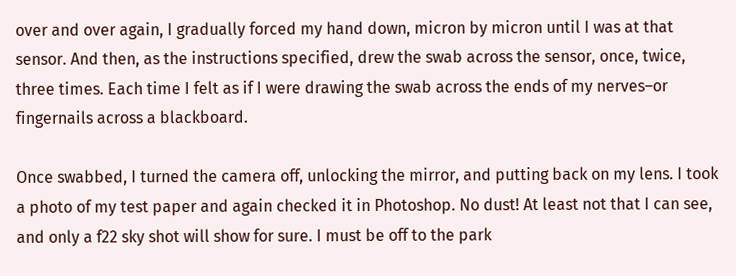over and over again, I gradually forced my hand down, micron by micron until I was at that sensor. And then, as the instructions specified, drew the swab across the sensor, once, twice, three times. Each time I felt as if I were drawing the swab across the ends of my nerves–or fingernails across a blackboard.

Once swabbed, I turned the camera off, unlocking the mirror, and putting back on my lens. I took a photo of my test paper and again checked it in Photoshop. No dust! At least not that I can see, and only a f22 sky shot will show for sure. I must be off to the park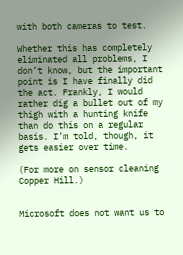with both cameras to test.

Whether this has completely eliminated all problems, I don’t know, but the important point is I have finally did the act. Frankly, I would rather dig a bullet out of my thigh with a hunting knife than do this on a regular basis. I’m told, though, it gets easier over time.

(For more on sensor cleaning Copper Hill.)


Microsoft does not want us to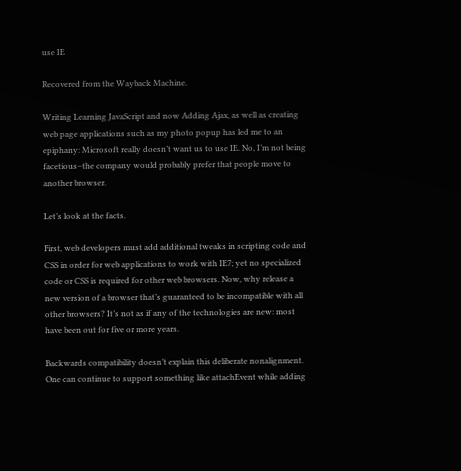use IE

Recovered from the Wayback Machine.

Writing Learning JavaScript and now Adding Ajax, as well as creating web page applications such as my photo popup has led me to an epiphany: Microsoft really doesn’t want us to use IE. No, I’m not being facetious–the company would probably prefer that people move to another browser.

Let’s look at the facts.

First, web developers must add additional tweaks in scripting code and CSS in order for web applications to work with IE7; yet no specialized code or CSS is required for other web browsers. Now, why release a new version of a browser that’s guaranteed to be incompatible with all other browsers? It’s not as if any of the technologies are new: most have been out for five or more years.

Backwards compatibility doesn’t explain this deliberate nonalignment. One can continue to support something like attachEvent while adding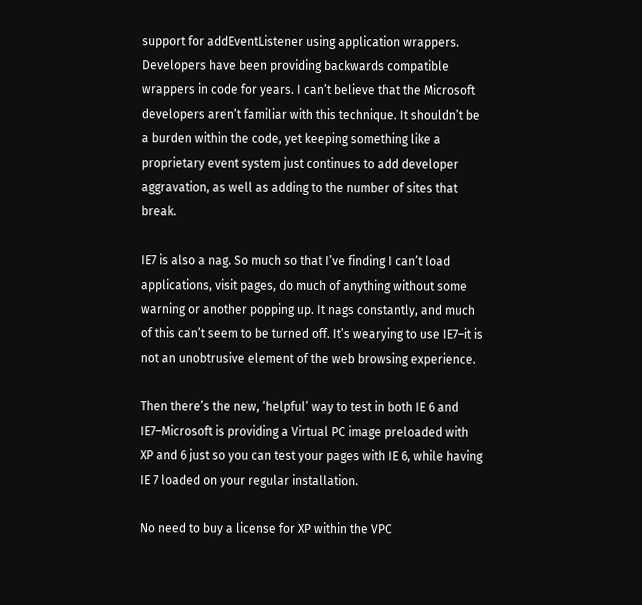support for addEventListener using application wrappers. Developers have been providing backwards compatible wrappers in code for years. I can’t believe that the Microsoft developers aren’t familiar with this technique. It shouldn’t be a burden within the code, yet keeping something like a proprietary event system just continues to add developer aggravation, as well as adding to the number of sites that break.

IE7 is also a nag. So much so that I’ve finding I can’t load applications, visit pages, do much of anything without some warning or another popping up. It nags constantly, and much of this can’t seem to be turned off. It’s wearying to use IE7–it is not an unobtrusive element of the web browsing experience.

Then there’s the new, ‘helpful’ way to test in both IE 6 and IE7–Microsoft is providing a Virtual PC image preloaded with XP and 6 just so you can test your pages with IE 6, while having IE 7 loaded on your regular installation.

No need to buy a license for XP within the VPC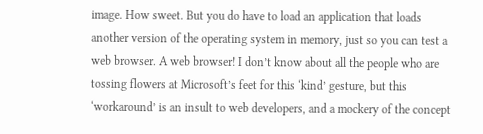image. How sweet. But you do have to load an application that loads another version of the operating system in memory, just so you can test a web browser. A web browser! I don’t know about all the people who are tossing flowers at Microsoft’s feet for this ‘kind’ gesture, but this ‘workaround’ is an insult to web developers, and a mockery of the concept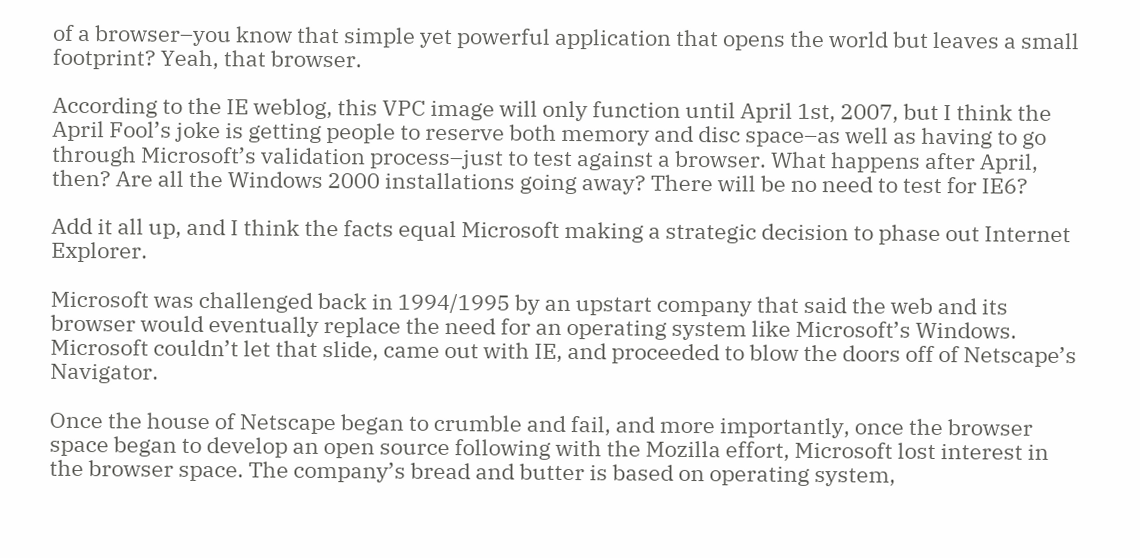of a browser–you know that simple yet powerful application that opens the world but leaves a small footprint? Yeah, that browser.

According to the IE weblog, this VPC image will only function until April 1st, 2007, but I think the April Fool’s joke is getting people to reserve both memory and disc space–as well as having to go through Microsoft’s validation process–just to test against a browser. What happens after April, then? Are all the Windows 2000 installations going away? There will be no need to test for IE6?

Add it all up, and I think the facts equal Microsoft making a strategic decision to phase out Internet Explorer.

Microsoft was challenged back in 1994/1995 by an upstart company that said the web and its browser would eventually replace the need for an operating system like Microsoft’s Windows. Microsoft couldn’t let that slide, came out with IE, and proceeded to blow the doors off of Netscape’s Navigator.

Once the house of Netscape began to crumble and fail, and more importantly, once the browser space began to develop an open source following with the Mozilla effort, Microsoft lost interest in the browser space. The company’s bread and butter is based on operating system,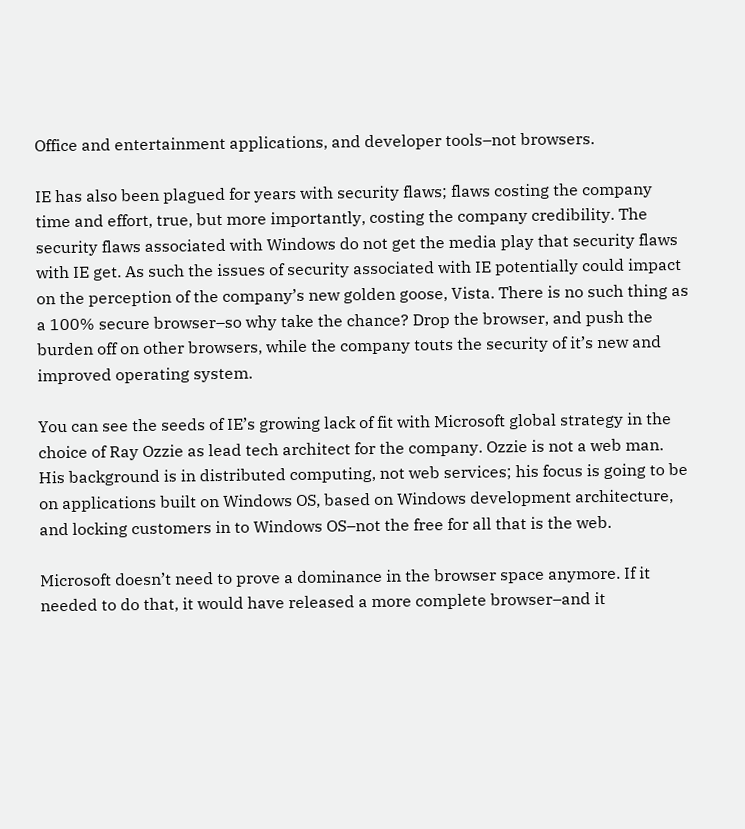Office and entertainment applications, and developer tools–not browsers.

IE has also been plagued for years with security flaws; flaws costing the company time and effort, true, but more importantly, costing the company credibility. The security flaws associated with Windows do not get the media play that security flaws with IE get. As such the issues of security associated with IE potentially could impact on the perception of the company’s new golden goose, Vista. There is no such thing as a 100% secure browser–so why take the chance? Drop the browser, and push the burden off on other browsers, while the company touts the security of it’s new and improved operating system.

You can see the seeds of IE’s growing lack of fit with Microsoft global strategy in the choice of Ray Ozzie as lead tech architect for the company. Ozzie is not a web man. His background is in distributed computing, not web services; his focus is going to be on applications built on Windows OS, based on Windows development architecture, and locking customers in to Windows OS–not the free for all that is the web.

Microsoft doesn’t need to prove a dominance in the browser space anymore. If it needed to do that, it would have released a more complete browser–and it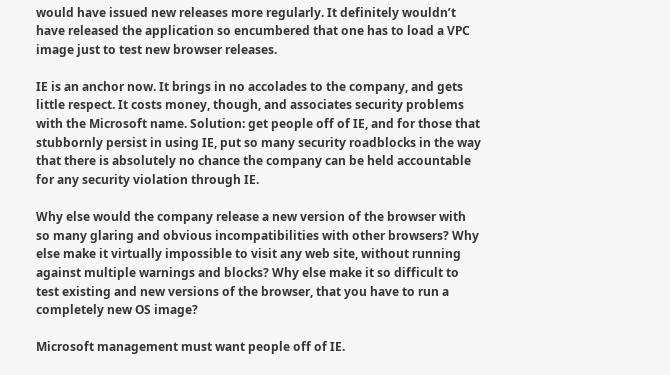would have issued new releases more regularly. It definitely wouldn’t have released the application so encumbered that one has to load a VPC image just to test new browser releases.

IE is an anchor now. It brings in no accolades to the company, and gets little respect. It costs money, though, and associates security problems with the Microsoft name. Solution: get people off of IE, and for those that stubbornly persist in using IE, put so many security roadblocks in the way that there is absolutely no chance the company can be held accountable for any security violation through IE.

Why else would the company release a new version of the browser with so many glaring and obvious incompatibilities with other browsers? Why else make it virtually impossible to visit any web site, without running against multiple warnings and blocks? Why else make it so difficult to test existing and new versions of the browser, that you have to run a completely new OS image?

Microsoft management must want people off of IE.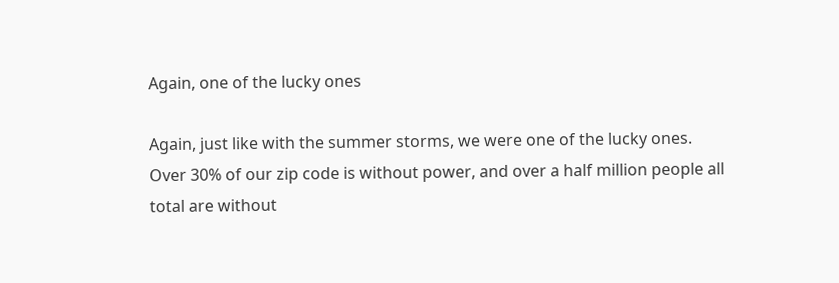Again, one of the lucky ones

Again, just like with the summer storms, we were one of the lucky ones. Over 30% of our zip code is without power, and over a half million people all total are without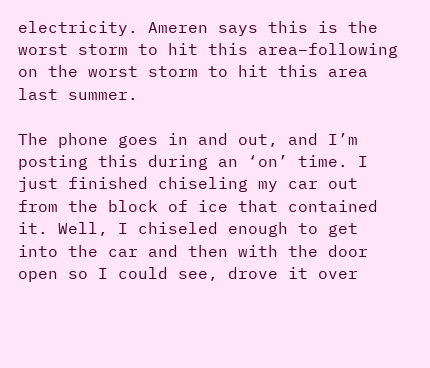electricity. Ameren says this is the worst storm to hit this area–following on the worst storm to hit this area last summer.

The phone goes in and out, and I’m posting this during an ‘on’ time. I just finished chiseling my car out from the block of ice that contained it. Well, I chiseled enough to get into the car and then with the door open so I could see, drove it over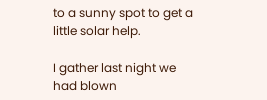to a sunny spot to get a little solar help.

I gather last night we had blown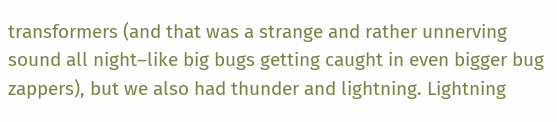transformers (and that was a strange and rather unnerving sound all night–like big bugs getting caught in even bigger bug zappers), but we also had thunder and lightning. Lightning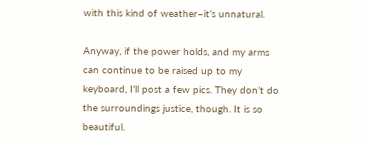with this kind of weather–it’s unnatural.

Anyway, if the power holds, and my arms can continue to be raised up to my keyboard, I’ll post a few pics. They don’t do the surroundings justice, though. It is so beautiful.